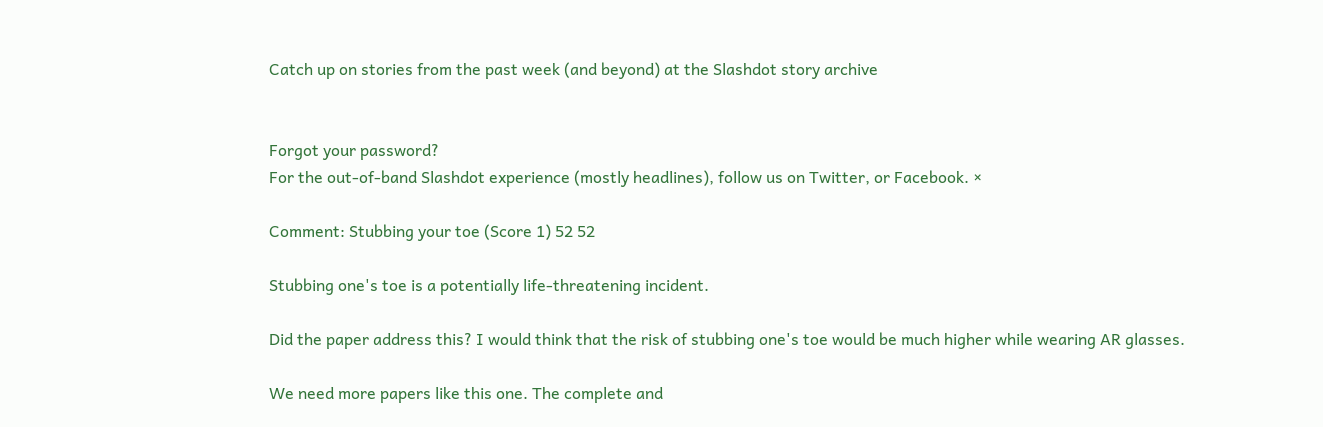Catch up on stories from the past week (and beyond) at the Slashdot story archive


Forgot your password?
For the out-of-band Slashdot experience (mostly headlines), follow us on Twitter, or Facebook. ×

Comment: Stubbing your toe (Score 1) 52 52

Stubbing one's toe is a potentially life-threatening incident.

Did the paper address this? I would think that the risk of stubbing one's toe would be much higher while wearing AR glasses.

We need more papers like this one. The complete and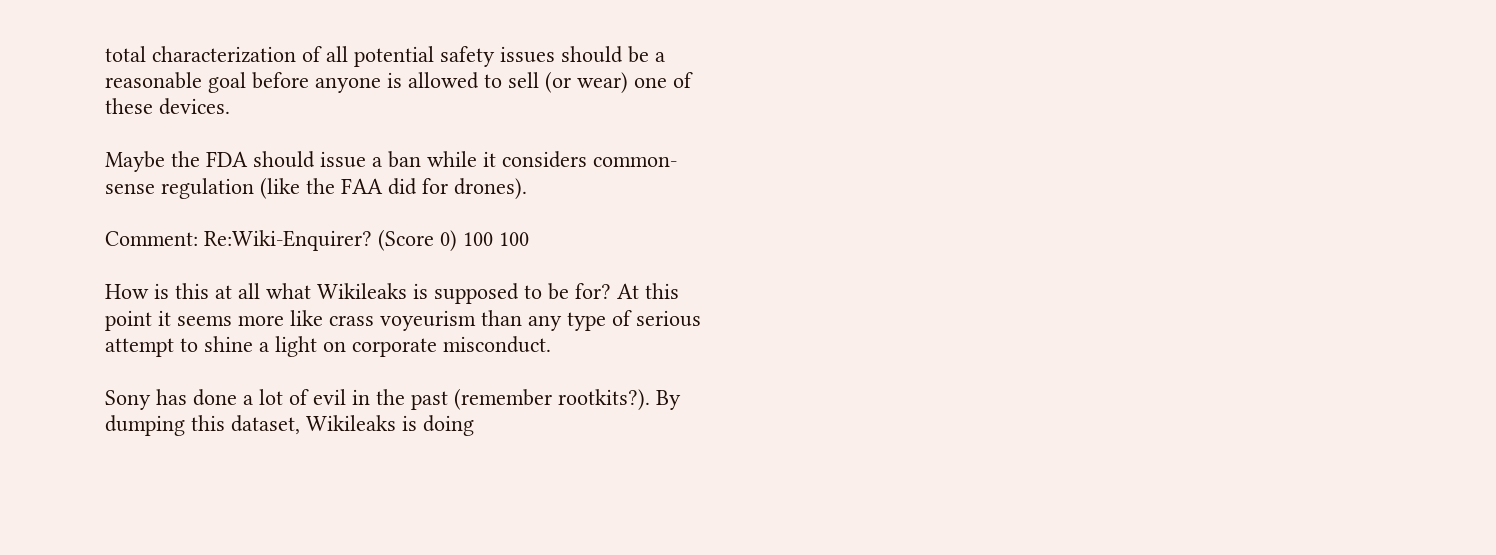total characterization of all potential safety issues should be a reasonable goal before anyone is allowed to sell (or wear) one of these devices.

Maybe the FDA should issue a ban while it considers common-sense regulation (like the FAA did for drones).

Comment: Re:Wiki-Enquirer? (Score 0) 100 100

How is this at all what Wikileaks is supposed to be for? At this point it seems more like crass voyeurism than any type of serious attempt to shine a light on corporate misconduct.

Sony has done a lot of evil in the past (remember rootkits?). By dumping this dataset, Wikileaks is doing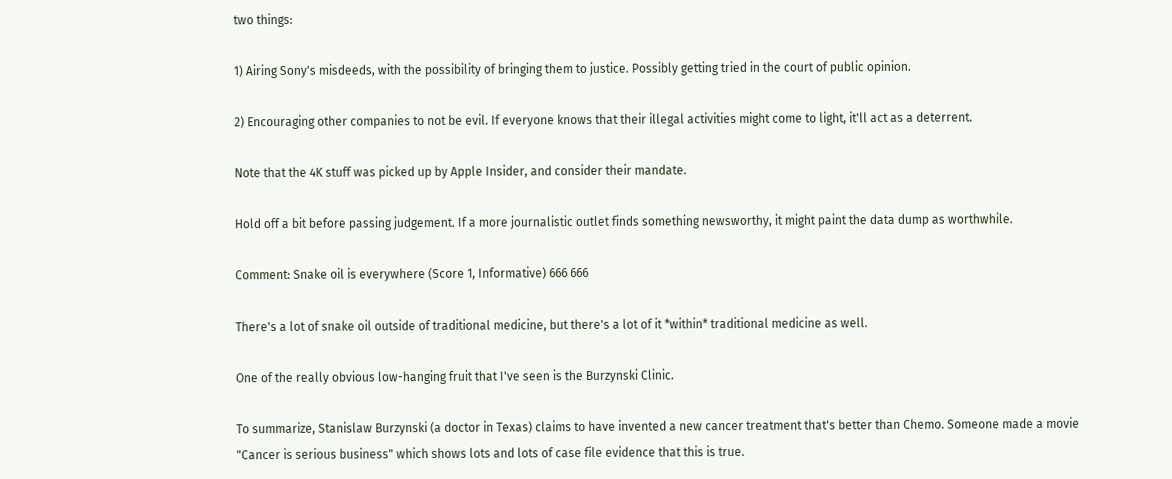two things:

1) Airing Sony's misdeeds, with the possibility of bringing them to justice. Possibly getting tried in the court of public opinion.

2) Encouraging other companies to not be evil. If everyone knows that their illegal activities might come to light, it'll act as a deterrent.

Note that the 4K stuff was picked up by Apple Insider, and consider their mandate.

Hold off a bit before passing judgement. If a more journalistic outlet finds something newsworthy, it might paint the data dump as worthwhile.

Comment: Snake oil is everywhere (Score 1, Informative) 666 666

There's a lot of snake oil outside of traditional medicine, but there's a lot of it *within* traditional medicine as well.

One of the really obvious low-hanging fruit that I've seen is the Burzynski Clinic.

To summarize, Stanislaw Burzynski (a doctor in Texas) claims to have invented a new cancer treatment that's better than Chemo. Someone made a movie "Cancer is serious business" which shows lots and lots of case file evidence that this is true.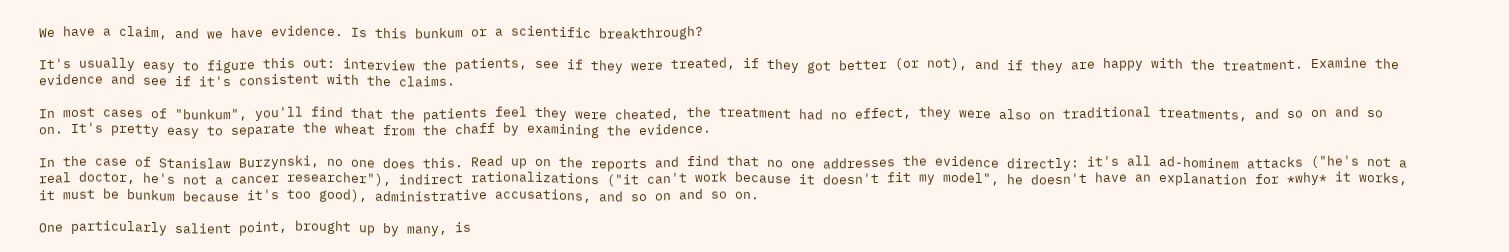We have a claim, and we have evidence. Is this bunkum or a scientific breakthrough?

It's usually easy to figure this out: interview the patients, see if they were treated, if they got better (or not), and if they are happy with the treatment. Examine the evidence and see if it's consistent with the claims.

In most cases of "bunkum", you'll find that the patients feel they were cheated, the treatment had no effect, they were also on traditional treatments, and so on and so on. It's pretty easy to separate the wheat from the chaff by examining the evidence.

In the case of Stanislaw Burzynski, no one does this. Read up on the reports and find that no one addresses the evidence directly: it's all ad-hominem attacks ("he's not a real doctor, he's not a cancer researcher"), indirect rationalizations ("it can't work because it doesn't fit my model", he doesn't have an explanation for *why* it works, it must be bunkum because it's too good), administrative accusations, and so on and so on.

One particularly salient point, brought up by many, is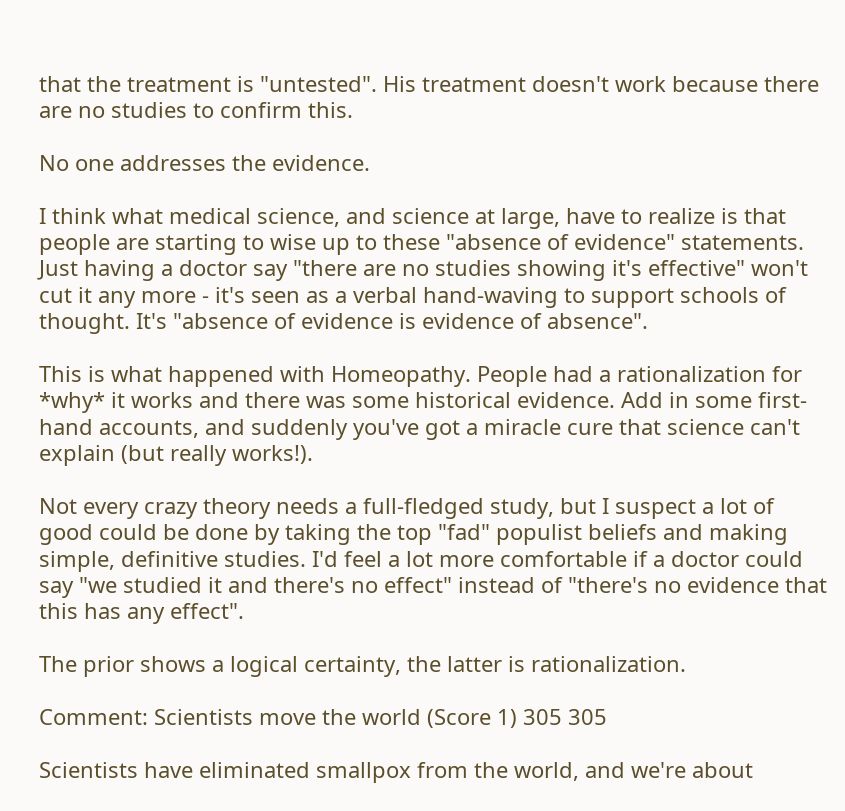that the treatment is "untested". His treatment doesn't work because there are no studies to confirm this.

No one addresses the evidence.

I think what medical science, and science at large, have to realize is that people are starting to wise up to these "absence of evidence" statements. Just having a doctor say "there are no studies showing it's effective" won't cut it any more - it's seen as a verbal hand-waving to support schools of thought. It's "absence of evidence is evidence of absence".

This is what happened with Homeopathy. People had a rationalization for *why* it works and there was some historical evidence. Add in some first-hand accounts, and suddenly you've got a miracle cure that science can't explain (but really works!).

Not every crazy theory needs a full-fledged study, but I suspect a lot of good could be done by taking the top "fad" populist beliefs and making simple, definitive studies. I'd feel a lot more comfortable if a doctor could say "we studied it and there's no effect" instead of "there's no evidence that this has any effect".

The prior shows a logical certainty, the latter is rationalization.

Comment: Scientists move the world (Score 1) 305 305

Scientists have eliminated smallpox from the world, and we're about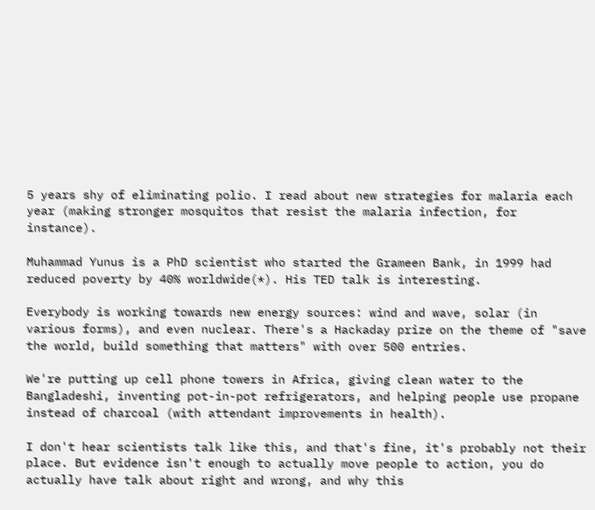5 years shy of eliminating polio. I read about new strategies for malaria each year (making stronger mosquitos that resist the malaria infection, for instance).

Muhammad Yunus is a PhD scientist who started the Grameen Bank, in 1999 had reduced poverty by 40% worldwide(*). His TED talk is interesting.

Everybody is working towards new energy sources: wind and wave, solar (in various forms), and even nuclear. There's a Hackaday prize on the theme of "save the world, build something that matters" with over 500 entries.

We're putting up cell phone towers in Africa, giving clean water to the Bangladeshi, inventing pot-in-pot refrigerators, and helping people use propane instead of charcoal (with attendant improvements in health).

I don't hear scientists talk like this, and that's fine, it's probably not their place. But evidence isn't enough to actually move people to action, you do actually have talk about right and wrong, and why this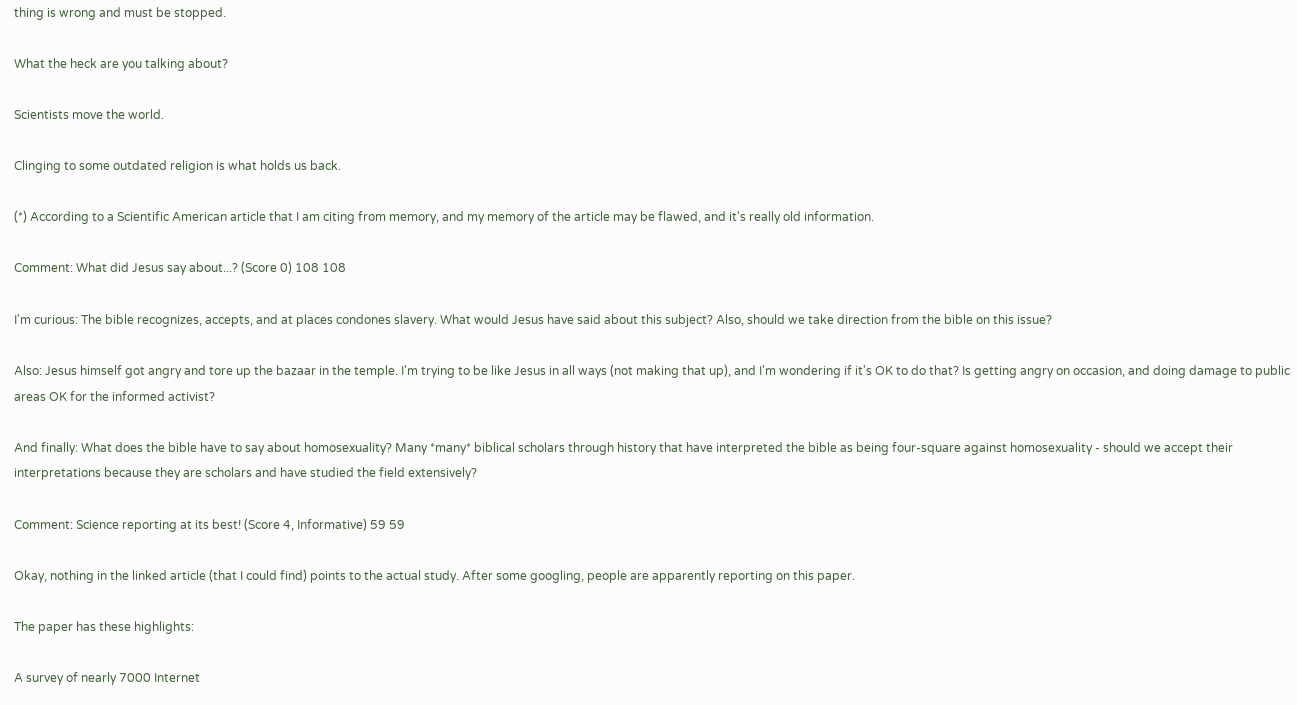thing is wrong and must be stopped.

What the heck are you talking about?

Scientists move the world.

Clinging to some outdated religion is what holds us back.

(*) According to a Scientific American article that I am citing from memory, and my memory of the article may be flawed, and it's really old information.

Comment: What did Jesus say about...? (Score 0) 108 108

I'm curious: The bible recognizes, accepts, and at places condones slavery. What would Jesus have said about this subject? Also, should we take direction from the bible on this issue?

Also: Jesus himself got angry and tore up the bazaar in the temple. I'm trying to be like Jesus in all ways (not making that up), and I'm wondering if it's OK to do that? Is getting angry on occasion, and doing damage to public areas OK for the informed activist?

And finally: What does the bible have to say about homosexuality? Many *many* biblical scholars through history that have interpreted the bible as being four-square against homosexuality - should we accept their interpretations because they are scholars and have studied the field extensively?

Comment: Science reporting at its best! (Score 4, Informative) 59 59

Okay, nothing in the linked article (that I could find) points to the actual study. After some googling, people are apparently reporting on this paper.

The paper has these highlights:

A survey of nearly 7000 Internet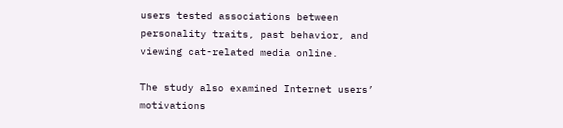users tested associations between personality traits, past behavior, and viewing cat-related media online.

The study also examined Internet users’ motivations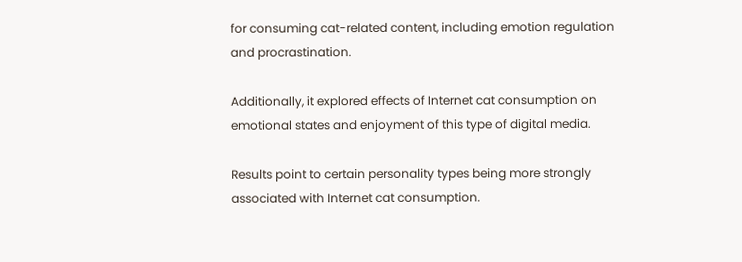for consuming cat-related content, including emotion regulation and procrastination.

Additionally, it explored effects of Internet cat consumption on emotional states and enjoyment of this type of digital media.

Results point to certain personality types being more strongly associated with Internet cat consumption.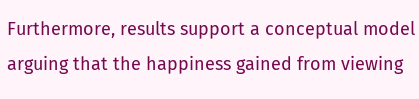Furthermore, results support a conceptual model arguing that the happiness gained from viewing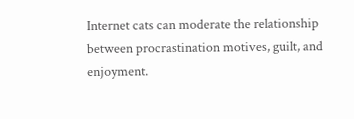Internet cats can moderate the relationship between procrastination motives, guilt, and enjoyment.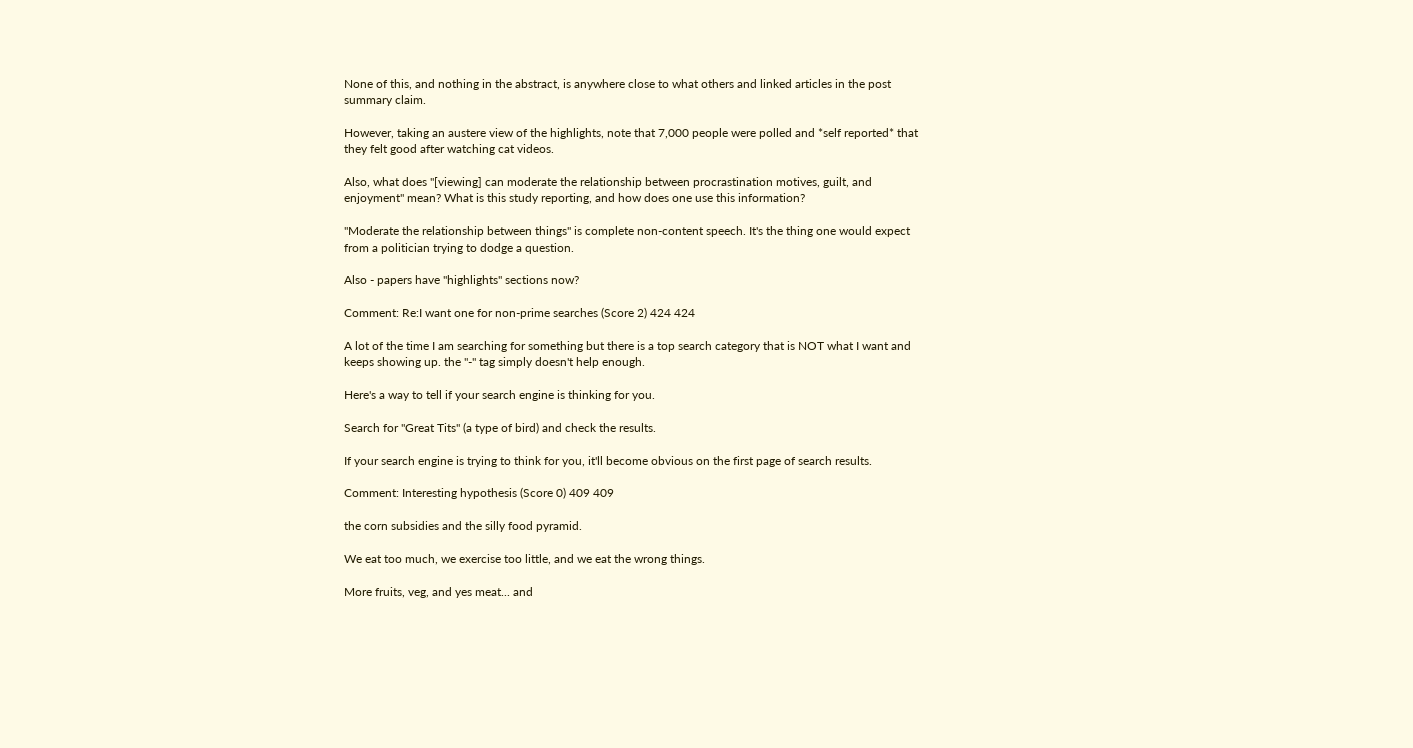None of this, and nothing in the abstract, is anywhere close to what others and linked articles in the post summary claim.

However, taking an austere view of the highlights, note that 7,000 people were polled and *self reported* that they felt good after watching cat videos.

Also, what does "[viewing] can moderate the relationship between procrastination motives, guilt, and enjoyment" mean? What is this study reporting, and how does one use this information?

"Moderate the relationship between things" is complete non-content speech. It's the thing one would expect from a politician trying to dodge a question.

Also - papers have "highlights" sections now?

Comment: Re:I want one for non-prime searches (Score 2) 424 424

A lot of the time I am searching for something but there is a top search category that is NOT what I want and keeps showing up. the "-" tag simply doesn't help enough.

Here's a way to tell if your search engine is thinking for you.

Search for "Great Tits" (a type of bird) and check the results.

If your search engine is trying to think for you, it'll become obvious on the first page of search results.

Comment: Interesting hypothesis (Score 0) 409 409

the corn subsidies and the silly food pyramid.

We eat too much, we exercise too little, and we eat the wrong things.

More fruits, veg, and yes meat... and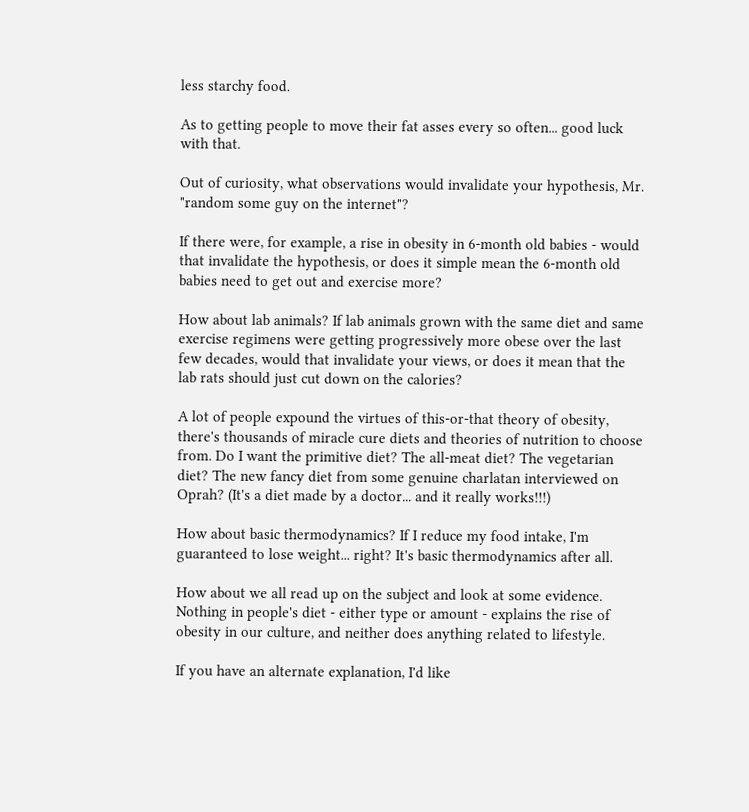less starchy food.

As to getting people to move their fat asses every so often... good luck with that.

Out of curiosity, what observations would invalidate your hypothesis, Mr. "random some guy on the internet"?

If there were, for example, a rise in obesity in 6-month old babies - would that invalidate the hypothesis, or does it simple mean the 6-month old babies need to get out and exercise more?

How about lab animals? If lab animals grown with the same diet and same exercise regimens were getting progressively more obese over the last few decades, would that invalidate your views, or does it mean that the lab rats should just cut down on the calories?

A lot of people expound the virtues of this-or-that theory of obesity, there's thousands of miracle cure diets and theories of nutrition to choose from. Do I want the primitive diet? The all-meat diet? The vegetarian diet? The new fancy diet from some genuine charlatan interviewed on Oprah? (It's a diet made by a doctor... and it really works!!!)

How about basic thermodynamics? If I reduce my food intake, I'm guaranteed to lose weight... right? It's basic thermodynamics after all.

How about we all read up on the subject and look at some evidence. Nothing in people's diet - either type or amount - explains the rise of obesity in our culture, and neither does anything related to lifestyle.

If you have an alternate explanation, I'd like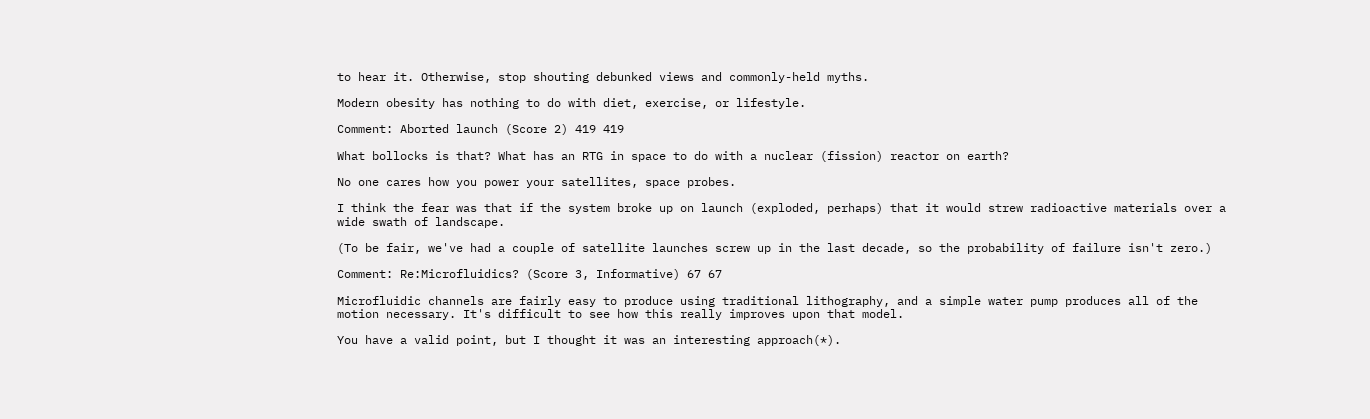to hear it. Otherwise, stop shouting debunked views and commonly-held myths.

Modern obesity has nothing to do with diet, exercise, or lifestyle.

Comment: Aborted launch (Score 2) 419 419

What bollocks is that? What has an RTG in space to do with a nuclear (fission) reactor on earth?

No one cares how you power your satellites, space probes.

I think the fear was that if the system broke up on launch (exploded, perhaps) that it would strew radioactive materials over a wide swath of landscape.

(To be fair, we've had a couple of satellite launches screw up in the last decade, so the probability of failure isn't zero.)

Comment: Re:Microfluidics? (Score 3, Informative) 67 67

Microfluidic channels are fairly easy to produce using traditional lithography, and a simple water pump produces all of the motion necessary. It's difficult to see how this really improves upon that model.

You have a valid point, but I thought it was an interesting approach(*).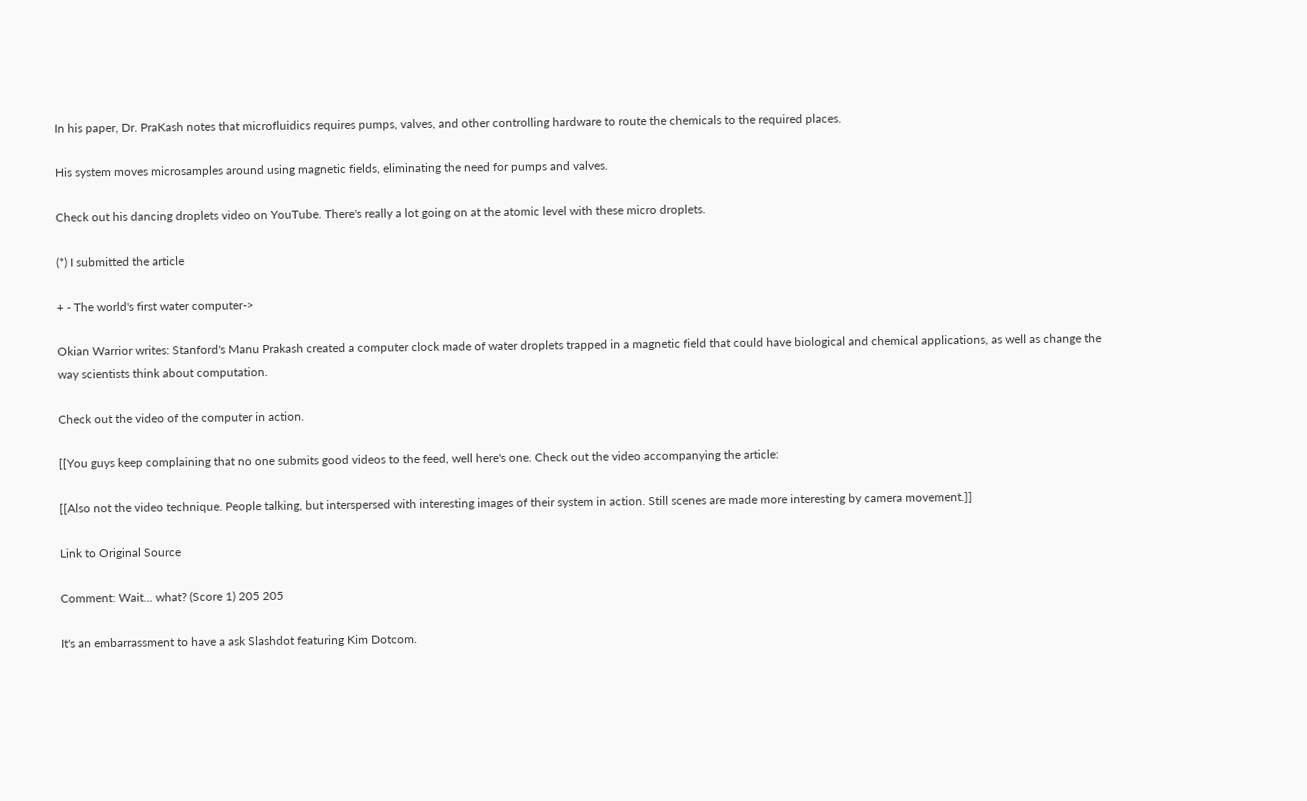In his paper, Dr. PraKash notes that microfluidics requires pumps, valves, and other controlling hardware to route the chemicals to the required places.

His system moves microsamples around using magnetic fields, eliminating the need for pumps and valves.

Check out his dancing droplets video on YouTube. There's really a lot going on at the atomic level with these micro droplets.

(*) I submitted the article

+ - The world's first water computer->

Okian Warrior writes: Stanford's Manu Prakash created a computer clock made of water droplets trapped in a magnetic field that could have biological and chemical applications, as well as change the way scientists think about computation.

Check out the video of the computer in action.

[[You guys keep complaining that no one submits good videos to the feed, well here's one. Check out the video accompanying the article:

[[Also not the video technique. People talking, but interspersed with interesting images of their system in action. Still scenes are made more interesting by camera movement.]]

Link to Original Source

Comment: Wait... what? (Score 1) 205 205

It's an embarrassment to have a ask Slashdot featuring Kim Dotcom.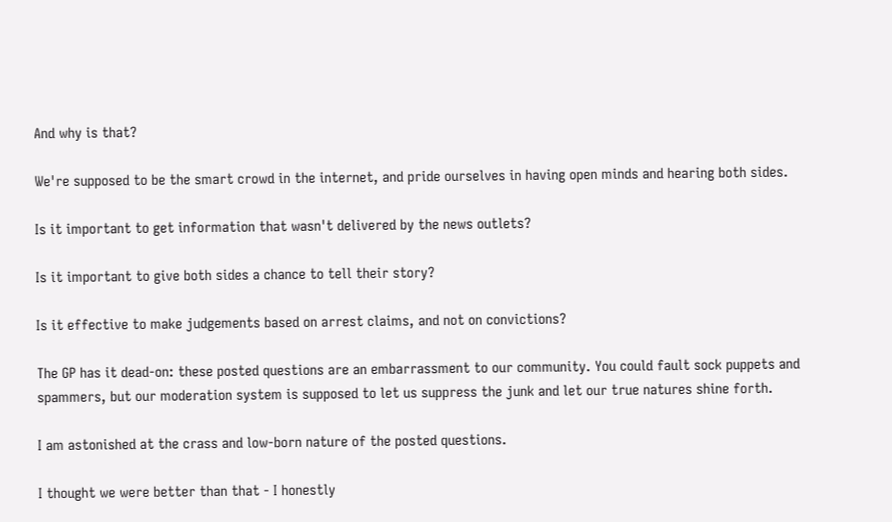And why is that?

We're supposed to be the smart crowd in the internet, and pride ourselves in having open minds and hearing both sides.

Is it important to get information that wasn't delivered by the news outlets?

Is it important to give both sides a chance to tell their story?

Is it effective to make judgements based on arrest claims, and not on convictions?

The GP has it dead-on: these posted questions are an embarrassment to our community. You could fault sock puppets and spammers, but our moderation system is supposed to let us suppress the junk and let our true natures shine forth.

I am astonished at the crass and low-born nature of the posted questions.

I thought we were better than that - I honestly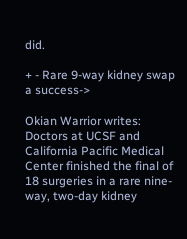did.

+ - Rare 9-way kidney swap a success->

Okian Warrior writes: Doctors at UCSF and California Pacific Medical Center finished the final of 18 surgeries in a rare nine-way, two-day kidney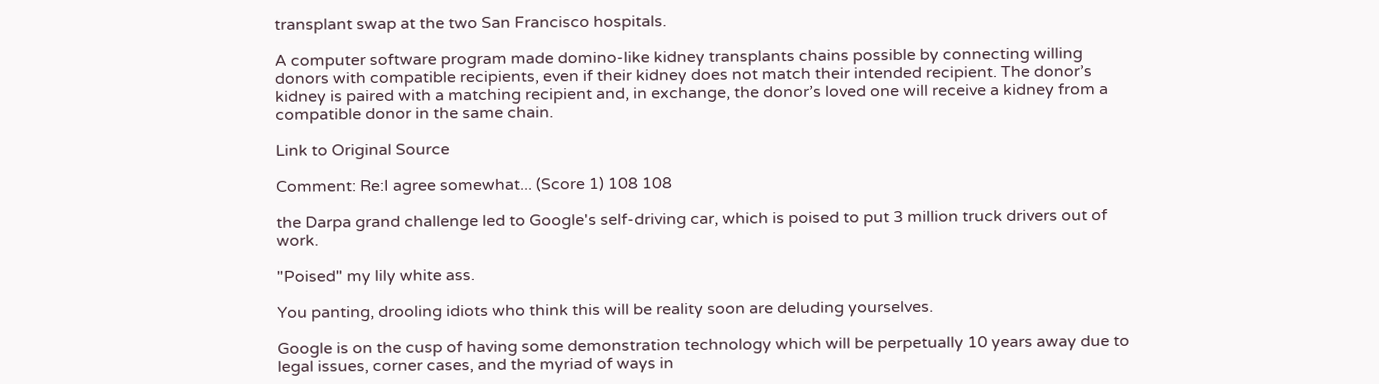transplant swap at the two San Francisco hospitals.

A computer software program made domino-like kidney transplants chains possible by connecting willing donors with compatible recipients, even if their kidney does not match their intended recipient. The donor’s kidney is paired with a matching recipient and, in exchange, the donor’s loved one will receive a kidney from a compatible donor in the same chain.

Link to Original Source

Comment: Re:I agree somewhat... (Score 1) 108 108

the Darpa grand challenge led to Google's self-driving car, which is poised to put 3 million truck drivers out of work.

"Poised" my lily white ass.

You panting, drooling idiots who think this will be reality soon are deluding yourselves.

Google is on the cusp of having some demonstration technology which will be perpetually 10 years away due to legal issues, corner cases, and the myriad of ways in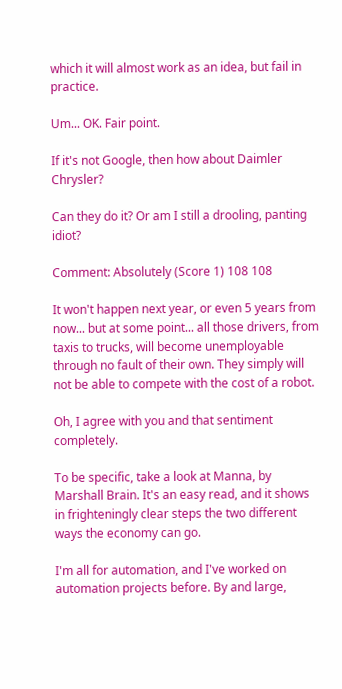which it will almost work as an idea, but fail in practice.

Um... OK. Fair point.

If it's not Google, then how about Daimler Chrysler?

Can they do it? Or am I still a drooling, panting idiot?

Comment: Absolutely (Score 1) 108 108

It won't happen next year, or even 5 years from now... but at some point... all those drivers, from taxis to trucks, will become unemployable through no fault of their own. They simply will not be able to compete with the cost of a robot.

Oh, I agree with you and that sentiment completely.

To be specific, take a look at Manna, by Marshall Brain. It's an easy read, and it shows in frighteningly clear steps the two different ways the economy can go.

I'm all for automation, and I've worked on automation projects before. By and large,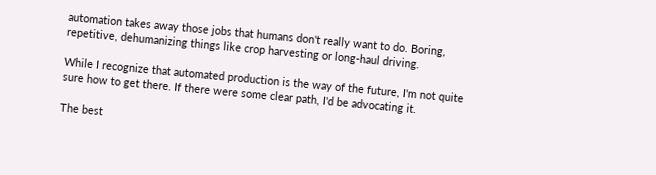automation takes away those jobs that humans don't really want to do. Boring, repetitive, dehumanizing things like crop harvesting or long-haul driving.

While I recognize that automated production is the way of the future, I'm not quite sure how to get there. If there were some clear path, I'd be advocating it.

The best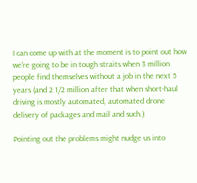I can come up with at the moment is to point out how we're going to be in tough straits when 3 million people find themselves without a job in the next 5 years (and 2 1/2 million after that when short-haul driving is mostly automated, automated drone delivery of packages and mail and such.)

Pointing out the problems might nudge us into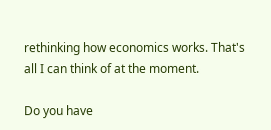rethinking how economics works. That's all I can think of at the moment.

Do you have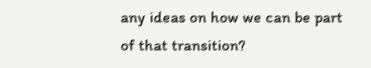any ideas on how we can be part of that transition?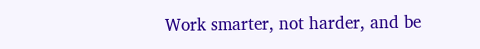Work smarter, not harder, and be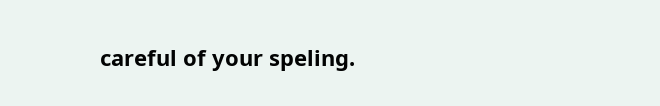careful of your speling.